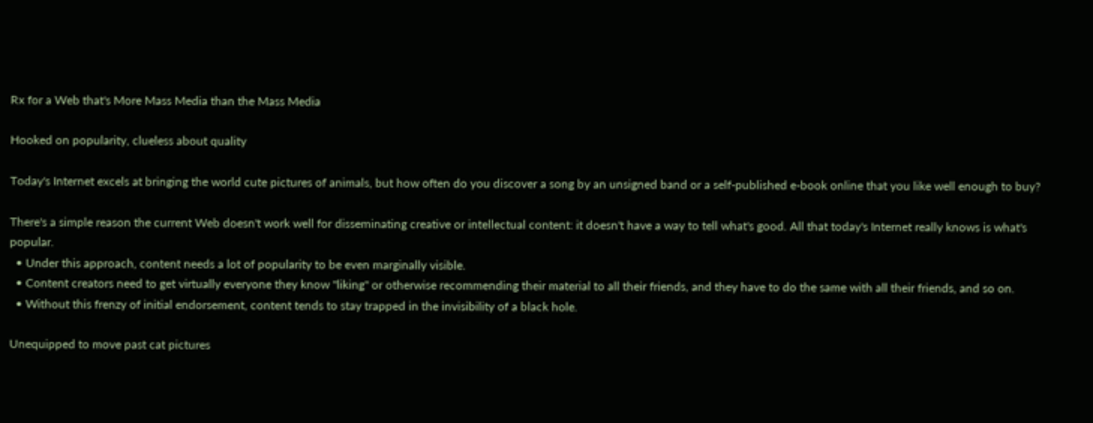Rx for a Web that's More Mass Media than the Mass Media

Hooked on popularity, clueless about quality

Today's Internet excels at bringing the world cute pictures of animals, but how often do you discover a song by an unsigned band or a self-published e-book online that you like well enough to buy?

There's a simple reason the current Web doesn't work well for disseminating creative or intellectual content: it doesn't have a way to tell what's good. All that today's Internet really knows is what's popular.
  • Under this approach, content needs a lot of popularity to be even marginally visible.
  • Content creators need to get virtually everyone they know "liking" or otherwise recommending their material to all their friends, and they have to do the same with all their friends, and so on.
  • Without this frenzy of initial endorsement, content tends to stay trapped in the invisibility of a black hole.

Unequipped to move past cat pictures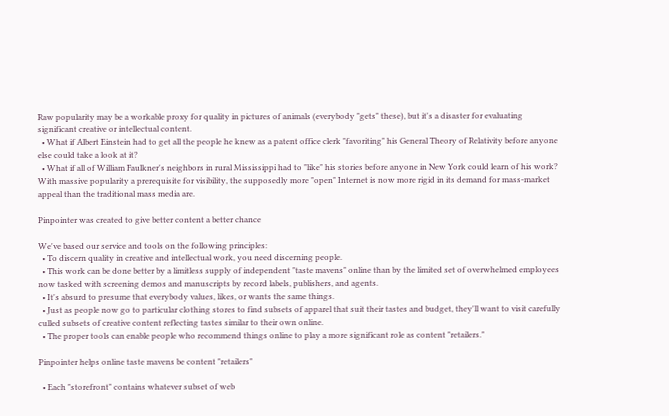Raw popularity may be a workable proxy for quality in pictures of animals (everybody "gets" these), but it's a disaster for evaluating significant creative or intellectual content.
  • What if Albert Einstein had to get all the people he knew as a patent office clerk "favoriting" his General Theory of Relativity before anyone else could take a look at it?
  • What if all of William Faulkner's neighbors in rural Mississippi had to "like" his stories before anyone in New York could learn of his work?
With massive popularity a prerequisite for visibility, the supposedly more "open" Internet is now more rigid in its demand for mass-market appeal than the traditional mass media are.

Pinpointer was created to give better content a better chance

We've based our service and tools on the following principles:
  • To discern quality in creative and intellectual work, you need discerning people.
  • This work can be done better by a limitless supply of independent "taste mavens" online than by the limited set of overwhelmed employees now tasked with screening demos and manuscripts by record labels, publishers, and agents.
  • It's absurd to presume that everybody values, likes, or wants the same things.
  • Just as people now go to particular clothing stores to find subsets of apparel that suit their tastes and budget, they'll want to visit carefully culled subsets of creative content reflecting tastes similar to their own online.
  • The proper tools can enable people who recommend things online to play a more significant role as content "retailers."

Pinpointer helps online taste mavens be content "retailers"

  • Each "storefront" contains whatever subset of web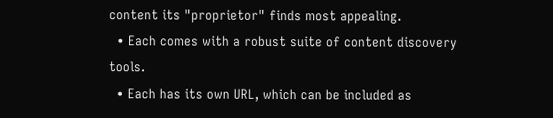content its "proprietor" finds most appealing.
  • Each comes with a robust suite of content discovery tools.
  • Each has its own URL, which can be included as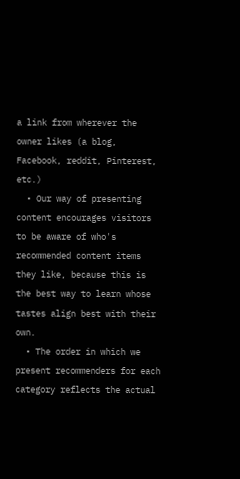a link from wherever the owner likes (a blog, Facebook, reddit, Pinterest, etc.)
  • Our way of presenting content encourages visitors to be aware of who's recommended content items they like, because this is the best way to learn whose tastes align best with their own.
  • The order in which we present recommenders for each category reflects the actual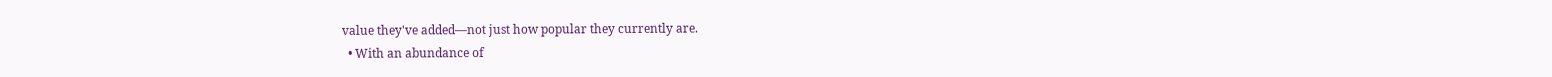value they've added—not just how popular they currently are.
  • With an abundance of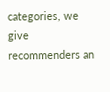categories, we give recommenders an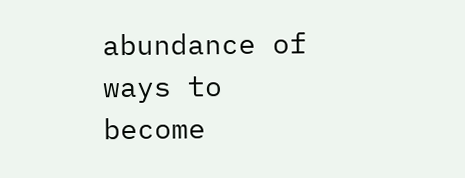abundance of ways to become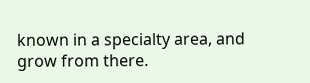known in a specialty area, and grow from there.